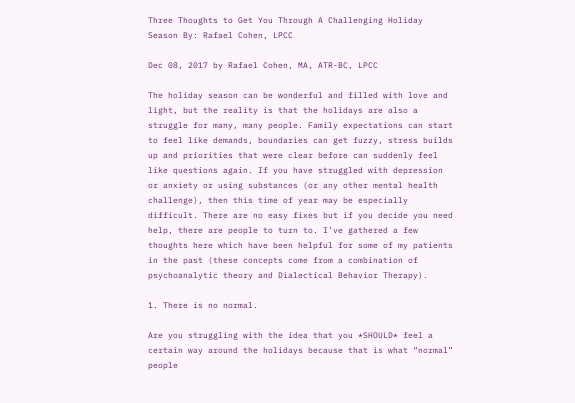Three Thoughts to Get You Through A Challenging Holiday Season By: Rafael Cohen, LPCC

Dec 08, 2017 by Rafael Cohen, MA, ATR-BC, LPCC

The holiday season can be wonderful and filled with love and light, but the reality is that the holidays are also a struggle for many, many people. Family expectations can start to feel like demands, boundaries can get fuzzy, stress builds up and priorities that were clear before can suddenly feel like questions again. If you have struggled with depression or anxiety or using substances (or any other mental health challenge), then this time of year may be especially difficult. There are no easy fixes but if you decide you need help, there are people to turn to. I’ve gathered a few thoughts here which have been helpful for some of my patients in the past (these concepts come from a combination of psychoanalytic theory and Dialectical Behavior Therapy).

1. There is no normal.

Are you struggling with the idea that you *SHOULD* feel a certain way around the holidays because that is what “normal” people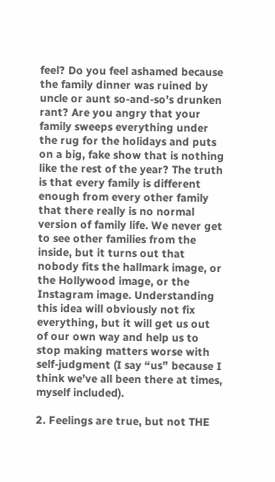feel? Do you feel ashamed because the family dinner was ruined by uncle or aunt so-and-so’s drunken rant? Are you angry that your family sweeps everything under the rug for the holidays and puts on a big, fake show that is nothing like the rest of the year? The truth is that every family is different enough from every other family that there really is no normal version of family life. We never get to see other families from the inside, but it turns out that nobody fits the hallmark image, or the Hollywood image, or the Instagram image. Understanding this idea will obviously not fix everything, but it will get us out of our own way and help us to stop making matters worse with self-judgment (I say “us” because I think we’ve all been there at times, myself included).

2. Feelings are true, but not THE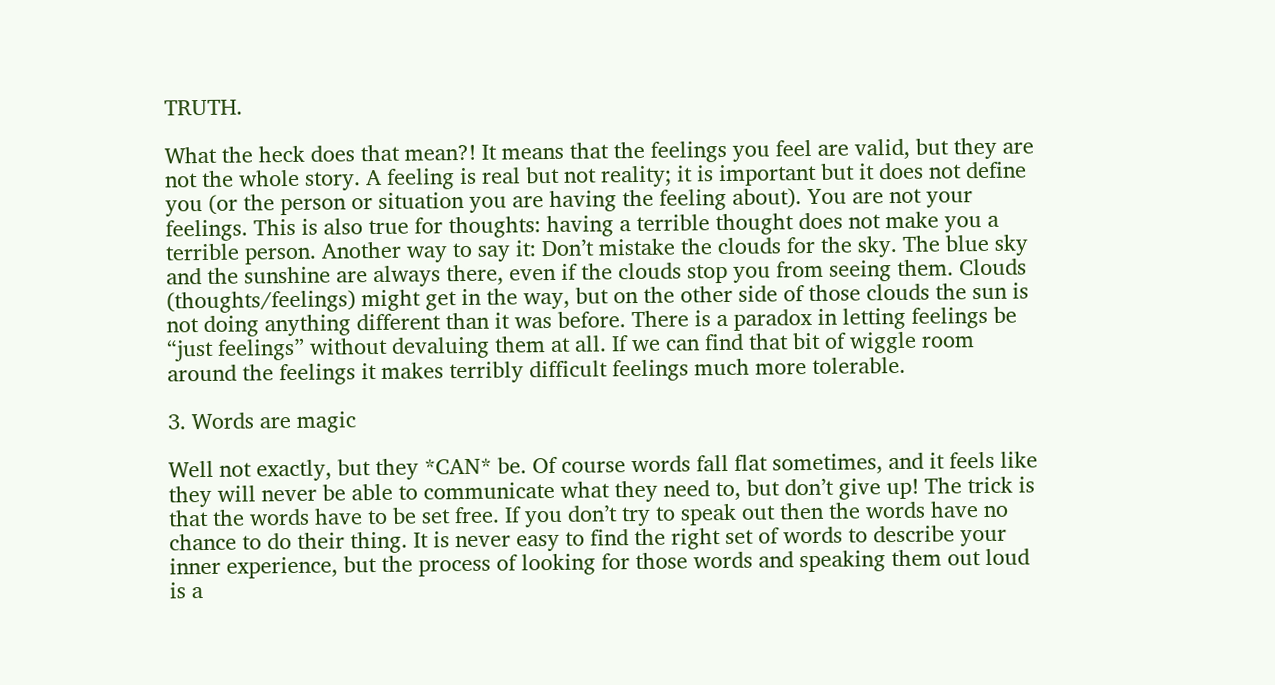TRUTH.

What the heck does that mean?! It means that the feelings you feel are valid, but they are not the whole story. A feeling is real but not reality; it is important but it does not define you (or the person or situation you are having the feeling about). You are not your feelings. This is also true for thoughts: having a terrible thought does not make you a terrible person. Another way to say it: Don’t mistake the clouds for the sky. The blue sky and the sunshine are always there, even if the clouds stop you from seeing them. Clouds (thoughts/feelings) might get in the way, but on the other side of those clouds the sun is not doing anything different than it was before. There is a paradox in letting feelings be “just feelings” without devaluing them at all. If we can find that bit of wiggle room around the feelings it makes terribly difficult feelings much more tolerable.

3. Words are magic

Well not exactly, but they *CAN* be. Of course words fall flat sometimes, and it feels like they will never be able to communicate what they need to, but don’t give up! The trick is that the words have to be set free. If you don’t try to speak out then the words have no chance to do their thing. It is never easy to find the right set of words to describe your inner experience, but the process of looking for those words and speaking them out loud is a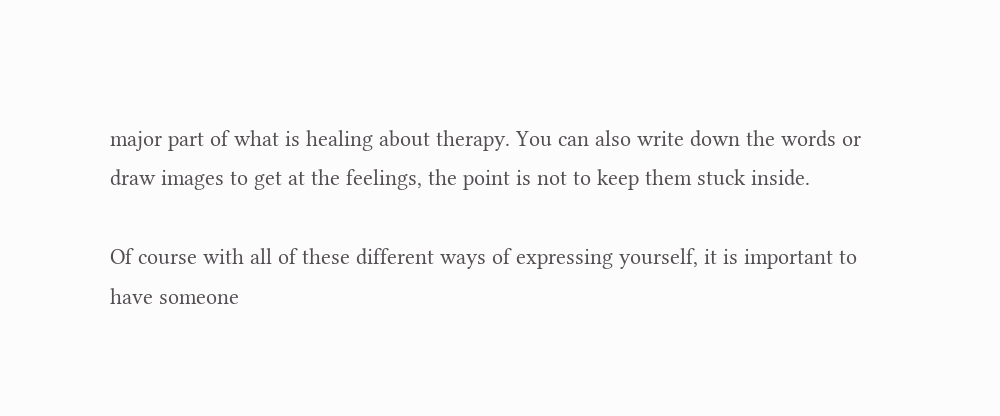major part of what is healing about therapy. You can also write down the words or draw images to get at the feelings, the point is not to keep them stuck inside.

Of course with all of these different ways of expressing yourself, it is important to have someone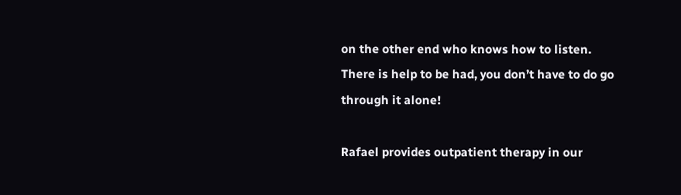on the other end who knows how to listen. There is help to be had, you don’t have to do go through it alone!

Rafael provides outpatient therapy in our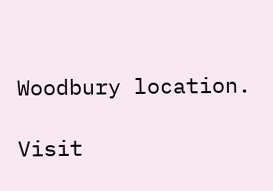Woodbury location.

Visit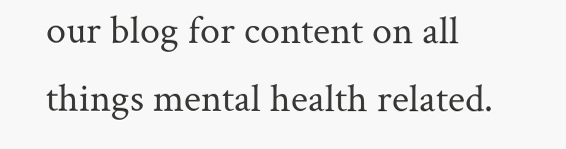our blog for content on all things mental health related.